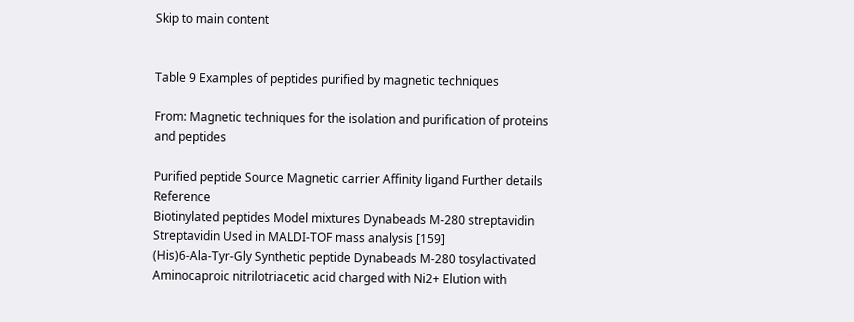Skip to main content


Table 9 Examples of peptides purified by magnetic techniques

From: Magnetic techniques for the isolation and purification of proteins and peptides

Purified peptide Source Magnetic carrier Affinity ligand Further details Reference
Biotinylated peptides Model mixtures Dynabeads M-280 streptavidin Streptavidin Used in MALDI-TOF mass analysis [159]
(His)6-Ala-Tyr-Gly Synthetic peptide Dynabeads M-280 tosylactivated Aminocaproic nitrilotriacetic acid charged with Ni2+ Elution with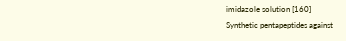imidazole solution [160]
Synthetic pentapeptides against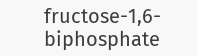fructose-1,6-biphosphate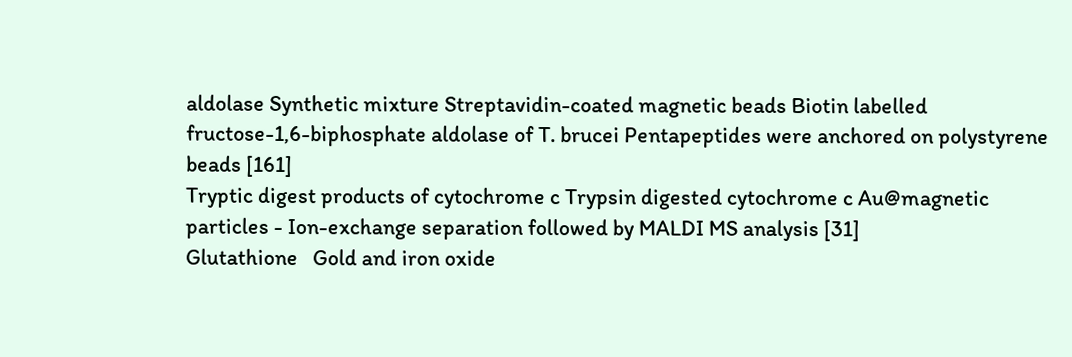aldolase Synthetic mixture Streptavidin-coated magnetic beads Biotin labelled fructose-1,6-biphosphate aldolase of T. brucei Pentapeptides were anchored on polystyrene beads [161]
Tryptic digest products of cytochrome c Trypsin digested cytochrome c Au@magnetic particles - Ion-exchange separation followed by MALDI MS analysis [31]
Glutathione   Gold and iron oxide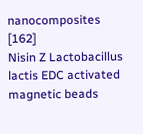nanocomposites    [162]
Nisin Z Lactobacillus lactis EDC activated magnetic beads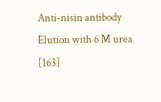Anti-nisin antibody Elution with 6 M urea [163]